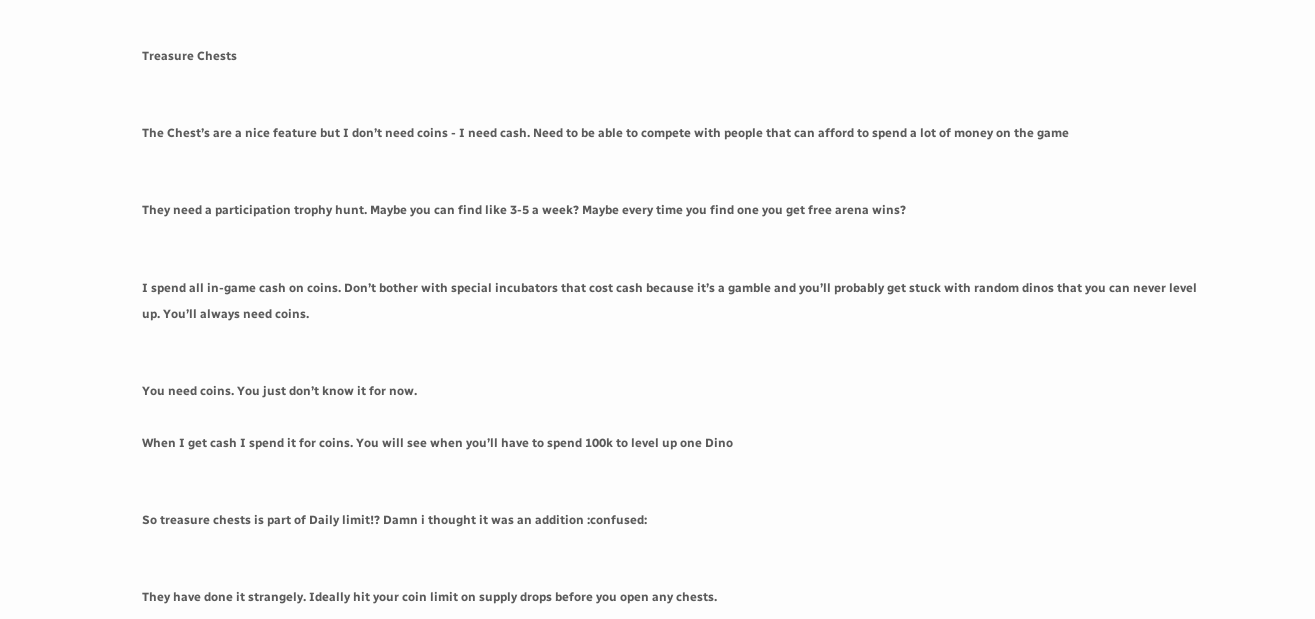Treasure Chests


The Chest’s are a nice feature but I don’t need coins - I need cash. Need to be able to compete with people that can afford to spend a lot of money on the game


They need a participation trophy hunt. Maybe you can find like 3-5 a week? Maybe every time you find one you get free arena wins?


I spend all in-game cash on coins. Don’t bother with special incubators that cost cash because it’s a gamble and you’ll probably get stuck with random dinos that you can never level up. You’ll always need coins.


You need coins. You just don’t know it for now.

When I get cash I spend it for coins. You will see when you’ll have to spend 100k to level up one Dino


So treasure chests is part of Daily limit!? Damn i thought it was an addition :confused:


They have done it strangely. Ideally hit your coin limit on supply drops before you open any chests.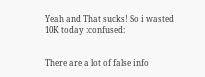Yeah and That sucks! So i wasted 10K today :confused:


There are a lot of false info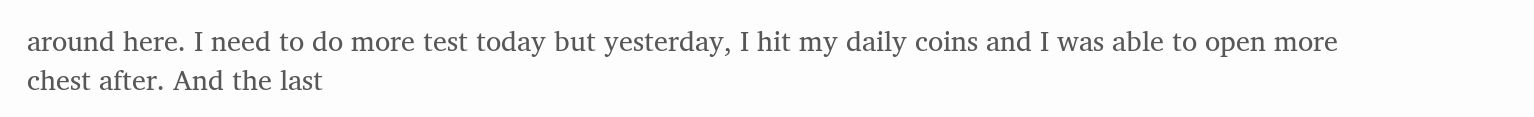around here. I need to do more test today but yesterday, I hit my daily coins and I was able to open more chest after. And the last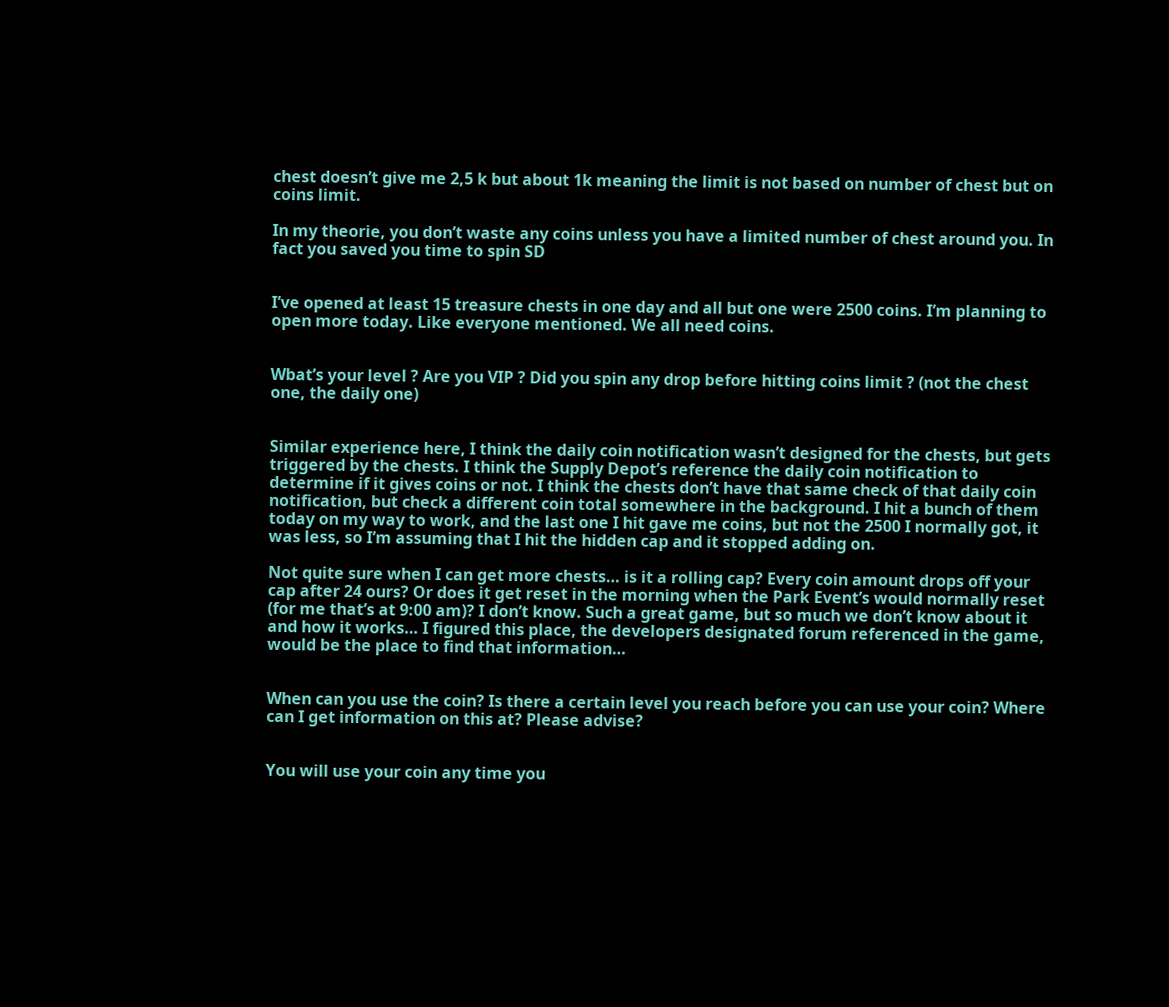chest doesn’t give me 2,5 k but about 1k meaning the limit is not based on number of chest but on coins limit.

In my theorie, you don’t waste any coins unless you have a limited number of chest around you. In fact you saved you time to spin SD


I’ve opened at least 15 treasure chests in one day and all but one were 2500 coins. I’m planning to open more today. Like everyone mentioned. We all need coins.


Wbat’s your level ? Are you VIP ? Did you spin any drop before hitting coins limit ? (not the chest one, the daily one)


Similar experience here, I think the daily coin notification wasn’t designed for the chests, but gets triggered by the chests. I think the Supply Depot’s reference the daily coin notification to determine if it gives coins or not. I think the chests don’t have that same check of that daily coin notification, but check a different coin total somewhere in the background. I hit a bunch of them today on my way to work, and the last one I hit gave me coins, but not the 2500 I normally got, it was less, so I’m assuming that I hit the hidden cap and it stopped adding on.

Not quite sure when I can get more chests… is it a rolling cap? Every coin amount drops off your cap after 24 ours? Or does it get reset in the morning when the Park Event’s would normally reset (for me that’s at 9:00 am)? I don’t know. Such a great game, but so much we don’t know about it and how it works… I figured this place, the developers designated forum referenced in the game, would be the place to find that information…


When can you use the coin? Is there a certain level you reach before you can use your coin? Where can I get information on this at? Please advise?


You will use your coin any time you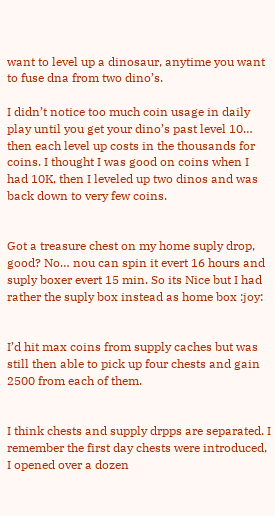want to level up a dinosaur, anytime you want to fuse dna from two dino’s.

I didn’t notice too much coin usage in daily play until you get your dino’s past level 10… then each level up costs in the thousands for coins. I thought I was good on coins when I had 10K, then I leveled up two dinos and was back down to very few coins.


Got a treasure chest on my home suply drop, good? No… nou can spin it evert 16 hours and suply boxer evert 15 min. So its Nice but I had rather the suply box instead as home box :joy:


I’d hit max coins from supply caches but was still then able to pick up four chests and gain 2500 from each of them.


I think chests and supply drpps are separated. I remember the first day chests were introduced, I opened over a dozen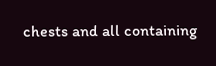chests and all containing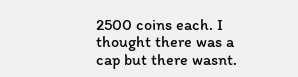2500 coins each. I thought there was a cap but there wasnt.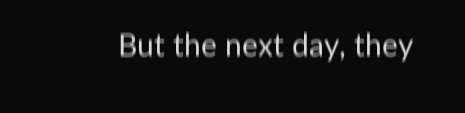But the next day, they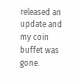released an update and my coin buffet was gone.